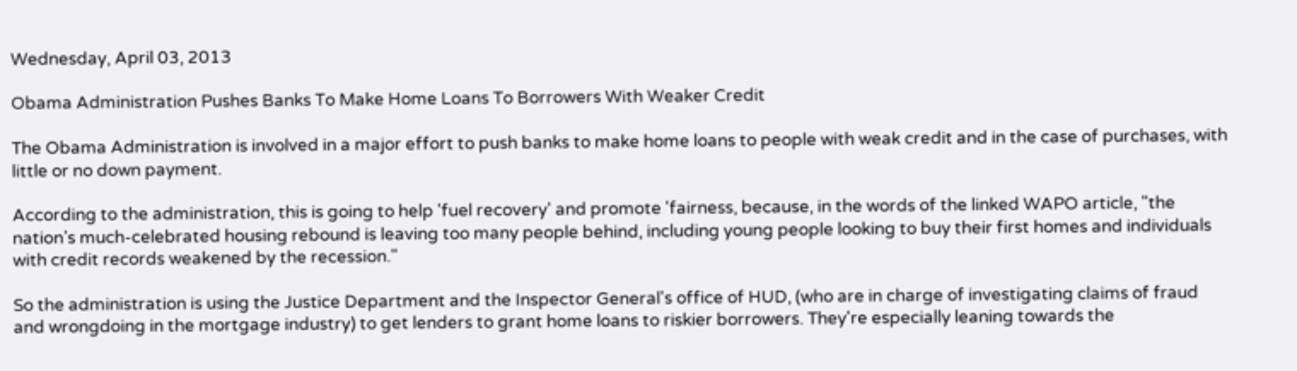Wednesday, April 03, 2013

Obama Administration Pushes Banks To Make Home Loans To Borrowers With Weaker Credit

The Obama Administration is involved in a major effort to push banks to make home loans to people with weak credit and in the case of purchases, with little or no down payment.

According to the administration, this is going to help 'fuel recovery' and promote 'fairness, because, in the words of the linked WAPO article, "the nation’s much-celebrated housing rebound is leaving too many people behind, including young people looking to buy their first homes and individuals with credit records weakened by the recession."

So the administration is using the Justice Department and the Inspector General's office of HUD, (who are in charge of investigating claims of fraud and wrongdoing in the mortgage industry) to get lenders to grant home loans to riskier borrowers. They're especially leaning towards the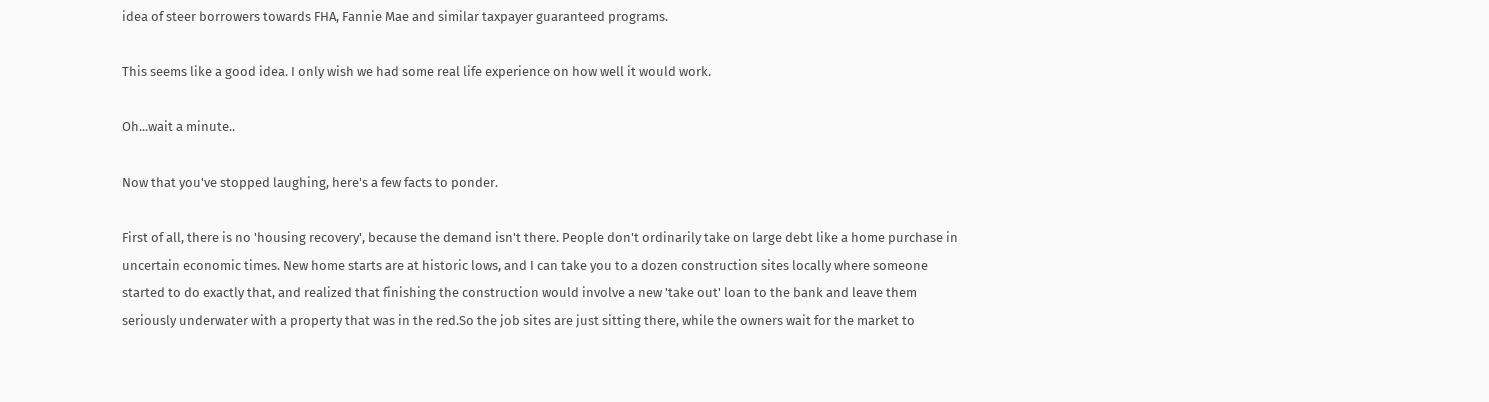idea of steer borrowers towards FHA, Fannie Mae and similar taxpayer guaranteed programs.

This seems like a good idea. I only wish we had some real life experience on how well it would work.

Oh...wait a minute..

Now that you've stopped laughing, here's a few facts to ponder.

First of all, there is no 'housing recovery', because the demand isn't there. People don't ordinarily take on large debt like a home purchase in uncertain economic times. New home starts are at historic lows, and I can take you to a dozen construction sites locally where someone started to do exactly that, and realized that finishing the construction would involve a new 'take out' loan to the bank and leave them seriously underwater with a property that was in the red.So the job sites are just sitting there, while the owners wait for the market to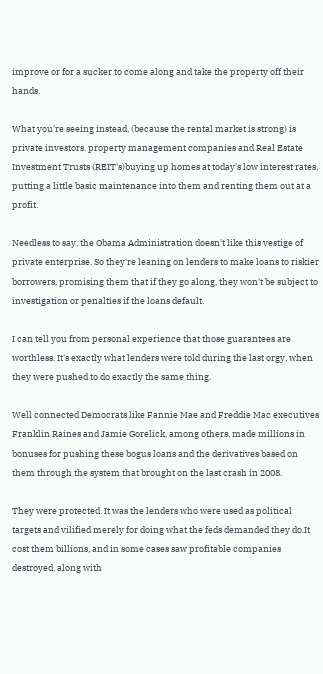improve or for a sucker to come along and take the property off their hands.

What you're seeing instead, (because the rental market is strong) is private investors. property management companies and Real Estate Investment Trusts (REIT's)buying up homes at today's low interest rates, putting a little basic maintenance into them and renting them out at a profit.

Needless to say, the Obama Administration doesn't like this vestige of private enterprise. So they're leaning on lenders to make loans to riskier borrowers, promising them that if they go along, they won't be subject to investigation or penalties if the loans default.

I can tell you from personal experience that those guarantees are worthless. It's exactly what lenders were told during the last orgy, when they were pushed to do exactly the same thing.

Well connected Democrats like Fannie Mae and Freddie Mac executives Franklin Raines and Jamie Gorelick, among others, made millions in bonuses for pushing these bogus loans and the derivatives based on them through the system that brought on the last crash in 2008.

They were protected. It was the lenders who were used as political targets and vilified merely for doing what the feds demanded they do.It cost them billions, and in some cases saw profitable companies destroyed, along with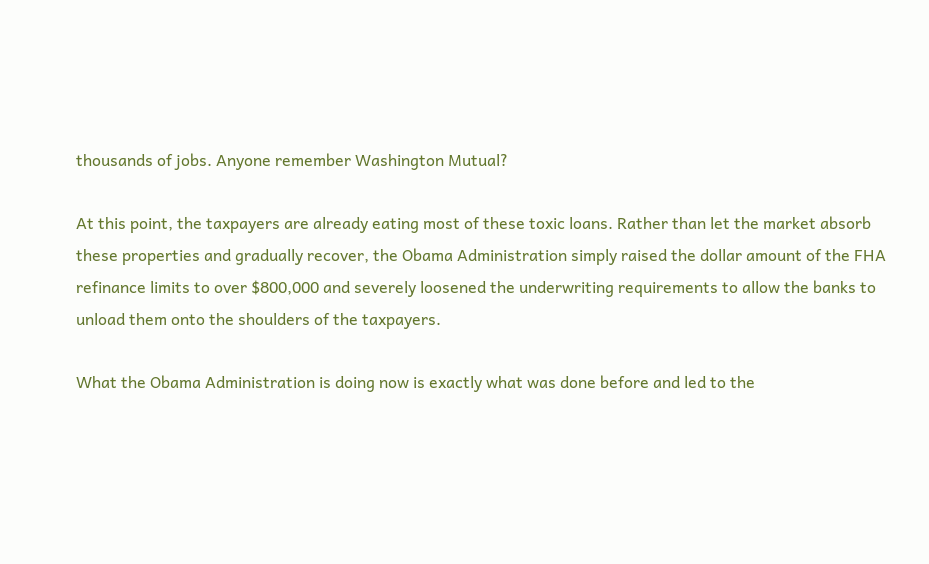thousands of jobs. Anyone remember Washington Mutual?

At this point, the taxpayers are already eating most of these toxic loans. Rather than let the market absorb these properties and gradually recover, the Obama Administration simply raised the dollar amount of the FHA refinance limits to over $800,000 and severely loosened the underwriting requirements to allow the banks to unload them onto the shoulders of the taxpayers.

What the Obama Administration is doing now is exactly what was done before and led to the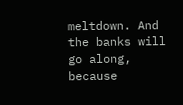meltdown. And the banks will go along, because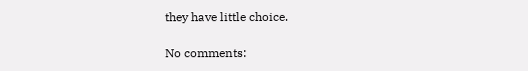they have little choice.

No comments: